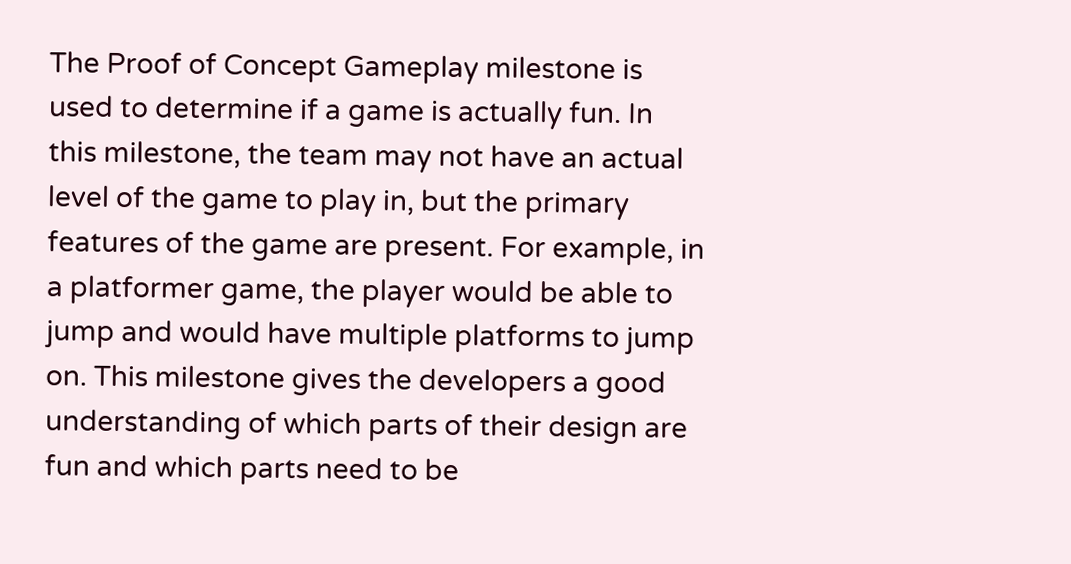The Proof of Concept Gameplay milestone is used to determine if a game is actually fun. In this milestone, the team may not have an actual level of the game to play in, but the primary features of the game are present. For example, in a platformer game, the player would be able to jump and would have multiple platforms to jump on. This milestone gives the developers a good understanding of which parts of their design are fun and which parts need to be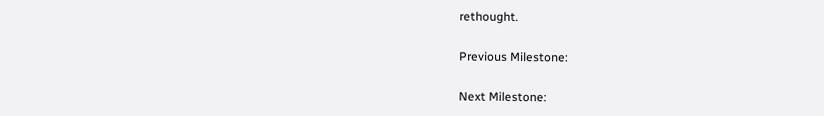rethought.

Previous Milestone:

Next Milestone: